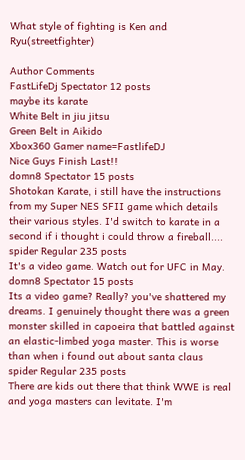What style of fighting is Ken and Ryu(streetfighter)

Author Comments
FastLifeDj Spectator 12 posts
maybe its karate
White Belt in jiu jitsu
Green Belt in Aikido
Xbox360 Gamer name=FastlifeDJ
Nice Guys Finish Last!!
domn8 Spectator 15 posts
Shotokan Karate, i still have the instructions from my Super NES SFII game which details their various styles. I'd switch to karate in a second if i thought i could throw a fireball....
spider Regular 235 posts
It's a video game. Watch out for UFC in May.
domn8 Spectator 15 posts
Its a video game? Really? you've shattered my dreams. I genuinely thought there was a green monster skilled in capoeira that battled against an elastic-limbed yoga master. This is worse than when i found out about santa claus
spider Regular 235 posts
There are kids out there that think WWE is real and yoga masters can levitate. I'm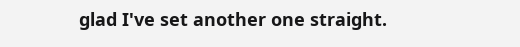glad I've set another one straight.